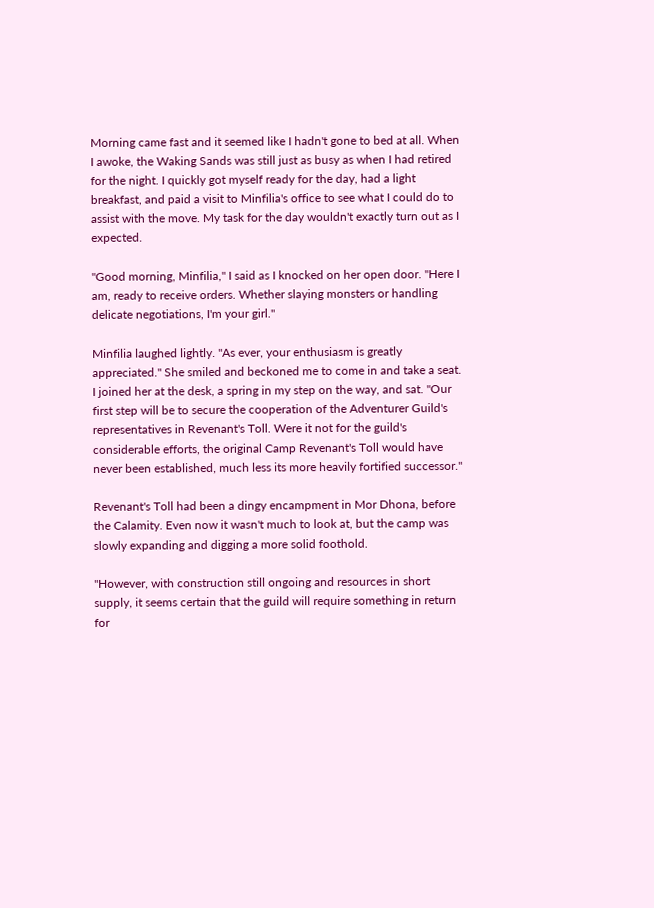Morning came fast and it seemed like I hadn't gone to bed at all. When I awoke, the Waking Sands was still just as busy as when I had retired for the night. I quickly got myself ready for the day, had a light breakfast, and paid a visit to Minfilia's office to see what I could do to assist with the move. My task for the day wouldn't exactly turn out as I expected.

"Good morning, Minfilia," I said as I knocked on her open door. "Here I am, ready to receive orders. Whether slaying monsters or handling delicate negotiations, I'm your girl."

Minfilia laughed lightly. "As ever, your enthusiasm is greatly appreciated." She smiled and beckoned me to come in and take a seat. I joined her at the desk, a spring in my step on the way, and sat. "Our first step will be to secure the cooperation of the Adventurer Guild's representatives in Revenant's Toll. Were it not for the guild's considerable efforts, the original Camp Revenant's Toll would have never been established, much less its more heavily fortified successor."

Revenant's Toll had been a dingy encampment in Mor Dhona, before the Calamity. Even now it wasn't much to look at, but the camp was slowly expanding and digging a more solid foothold.

"However, with construction still ongoing and resources in short supply, it seems certain that the guild will require something in return for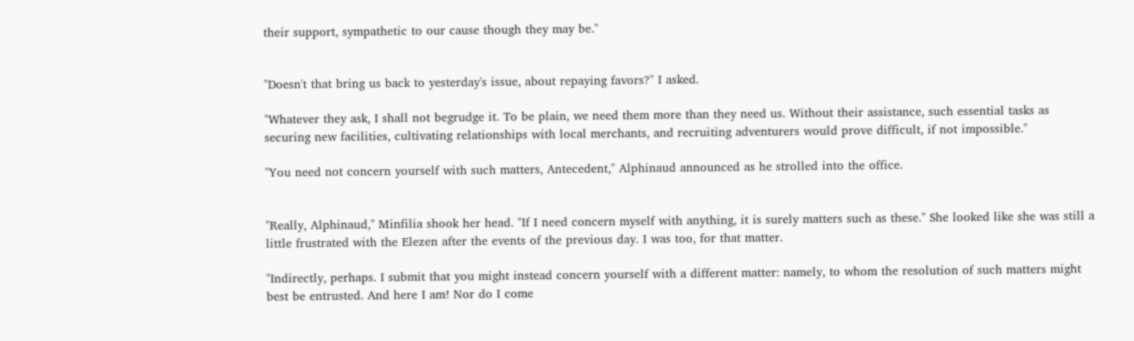their support, sympathetic to our cause though they may be."


"Doesn't that bring us back to yesterday's issue, about repaying favors?" I asked.

"Whatever they ask, I shall not begrudge it. To be plain, we need them more than they need us. Without their assistance, such essential tasks as securing new facilities, cultivating relationships with local merchants, and recruiting adventurers would prove difficult, if not impossible."

"You need not concern yourself with such matters, Antecedent," Alphinaud announced as he strolled into the office.


"Really, Alphinaud," Minfilia shook her head. "If I need concern myself with anything, it is surely matters such as these." She looked like she was still a little frustrated with the Elezen after the events of the previous day. I was too, for that matter.

"Indirectly, perhaps. I submit that you might instead concern yourself with a different matter: namely, to whom the resolution of such matters might best be entrusted. And here I am! Nor do I come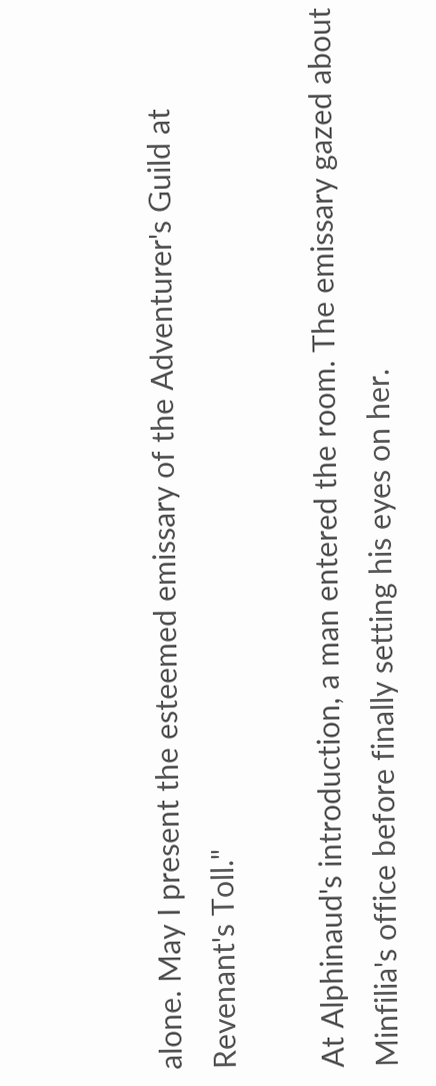alone. May I present the esteemed emissary of the Adventurer's Guild at Revenant's Toll."

At Alphinaud's introduction, a man entered the room. The emissary gazed about Minfilia's office before finally setting his eyes on her.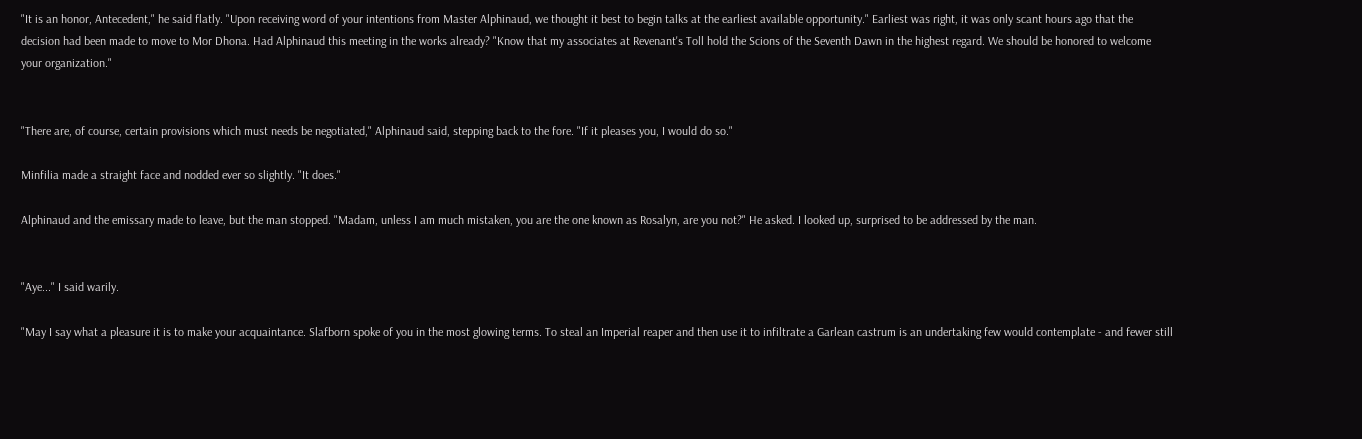"It is an honor, Antecedent," he said flatly. "Upon receiving word of your intentions from Master Alphinaud, we thought it best to begin talks at the earliest available opportunity." Earliest was right, it was only scant hours ago that the decision had been made to move to Mor Dhona. Had Alphinaud this meeting in the works already? "Know that my associates at Revenant's Toll hold the Scions of the Seventh Dawn in the highest regard. We should be honored to welcome your organization."


"There are, of course, certain provisions which must needs be negotiated," Alphinaud said, stepping back to the fore. "If it pleases you, I would do so."

Minfilia made a straight face and nodded ever so slightly. "It does."

Alphinaud and the emissary made to leave, but the man stopped. "Madam, unless I am much mistaken, you are the one known as Rosalyn, are you not?" He asked. I looked up, surprised to be addressed by the man.


"Aye..." I said warily.

"May I say what a pleasure it is to make your acquaintance. Slafborn spoke of you in the most glowing terms. To steal an Imperial reaper and then use it to infiltrate a Garlean castrum is an undertaking few would contemplate - and fewer still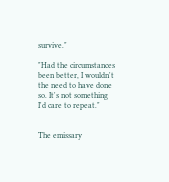survive."

"Had the circumstances been better, I wouldn't the need to have done so. It's not something I'd care to repeat."


The emissary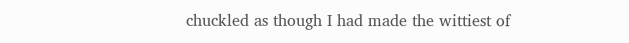chuckled as though I had made the wittiest of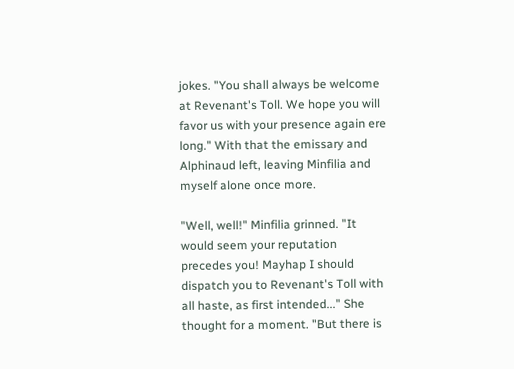jokes. "You shall always be welcome at Revenant's Toll. We hope you will favor us with your presence again ere long." With that the emissary and Alphinaud left, leaving Minfilia and myself alone once more.

"Well, well!" Minfilia grinned. "It would seem your reputation precedes you! Mayhap I should dispatch you to Revenant's Toll with all haste, as first intended..." She thought for a moment. "But there is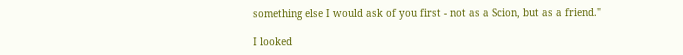something else I would ask of you first - not as a Scion, but as a friend."

I looked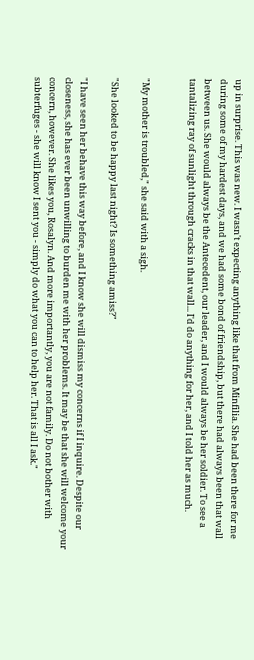up in surprise. This was new. I wasn't expecting anything like that from Minfilia. She had been there for me during some of my hardest days, and we had some bond of friendship, but there had always been that wall between us. She would always be the Antecedent, our leader, and I would always be her soldier. To see a tantalizing ray of sunlight through cracks in that wall... I'd do anything for her, and I told her as much.


"My mother is troubled," she said with a sigh.

"She looked to be happy last night? Is something amiss?"

"I have seen her behave this way before, and I know she will dismiss my concerns if I inquire. Despite our closeness, she has ever been unwilling to burden me with her problems. It may be that she will welcome your concern, however. She likes you, Rosalyn. And more importantly, you are not family. Do not bother with subterfuges - she will know I sent you - simply do what you can to help her. That is all I ask."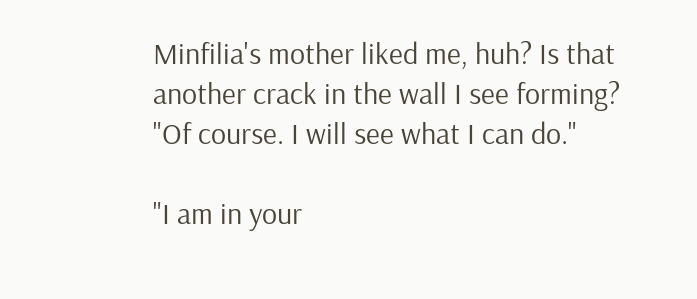Minfilia's mother liked me, huh? Is that another crack in the wall I see forming? "Of course. I will see what I can do."

"I am in your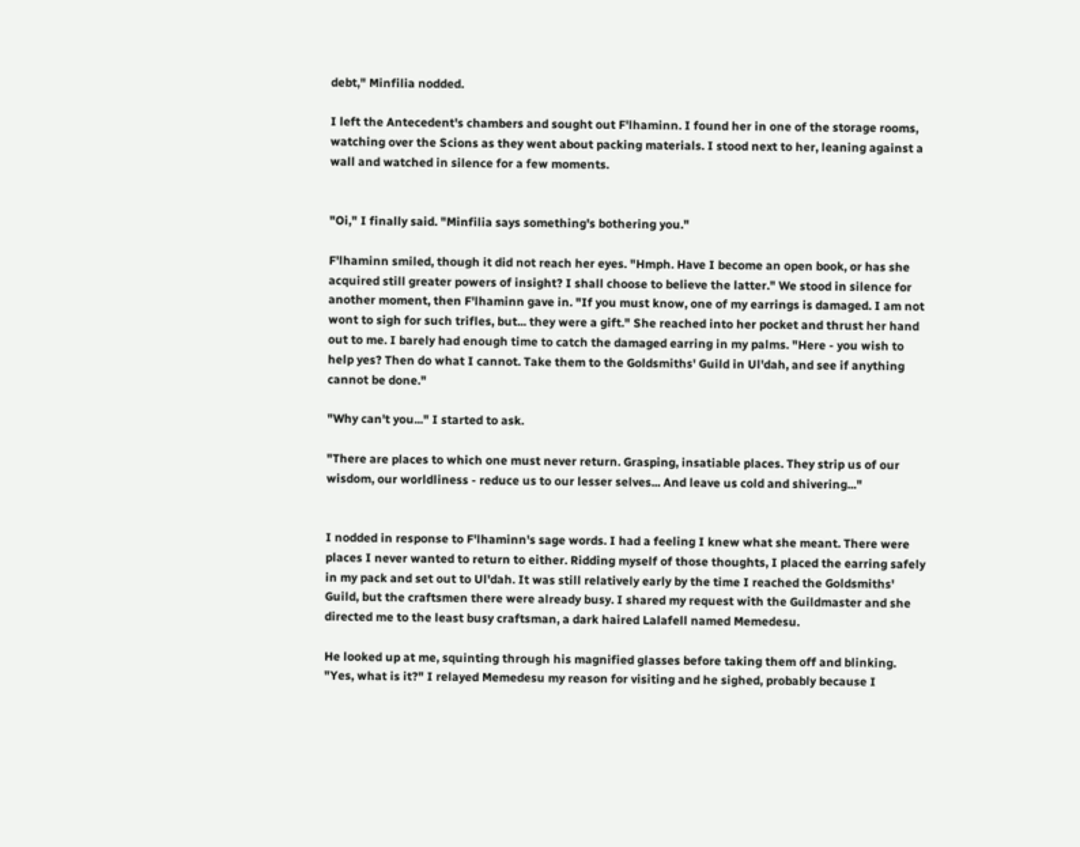debt," Minfilia nodded.

I left the Antecedent's chambers and sought out F'lhaminn. I found her in one of the storage rooms, watching over the Scions as they went about packing materials. I stood next to her, leaning against a wall and watched in silence for a few moments.


"Oi," I finally said. "Minfilia says something's bothering you."

F'lhaminn smiled, though it did not reach her eyes. "Hmph. Have I become an open book, or has she acquired still greater powers of insight? I shall choose to believe the latter." We stood in silence for another moment, then F'lhaminn gave in. "If you must know, one of my earrings is damaged. I am not wont to sigh for such trifles, but... they were a gift." She reached into her pocket and thrust her hand out to me. I barely had enough time to catch the damaged earring in my palms. "Here - you wish to help yes? Then do what I cannot. Take them to the Goldsmiths' Guild in Ul'dah, and see if anything cannot be done."

"Why can't you..." I started to ask.

"There are places to which one must never return. Grasping, insatiable places. They strip us of our wisdom, our worldliness - reduce us to our lesser selves... And leave us cold and shivering..."


I nodded in response to F'lhaminn's sage words. I had a feeling I knew what she meant. There were places I never wanted to return to either. Ridding myself of those thoughts, I placed the earring safely in my pack and set out to Ul'dah. It was still relatively early by the time I reached the Goldsmiths' Guild, but the craftsmen there were already busy. I shared my request with the Guildmaster and she directed me to the least busy craftsman, a dark haired Lalafell named Memedesu.

He looked up at me, squinting through his magnified glasses before taking them off and blinking. "Yes, what is it?" I relayed Memedesu my reason for visiting and he sighed, probably because I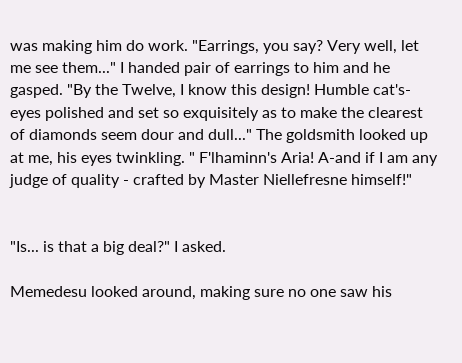was making him do work. "Earrings, you say? Very well, let me see them..." I handed pair of earrings to him and he gasped. "By the Twelve, I know this design! Humble cat's-eyes polished and set so exquisitely as to make the clearest of diamonds seem dour and dull..." The goldsmith looked up at me, his eyes twinkling. " F'lhaminn's Aria! A-and if I am any judge of quality - crafted by Master Niellefresne himself!"


"Is... is that a big deal?" I asked.

Memedesu looked around, making sure no one saw his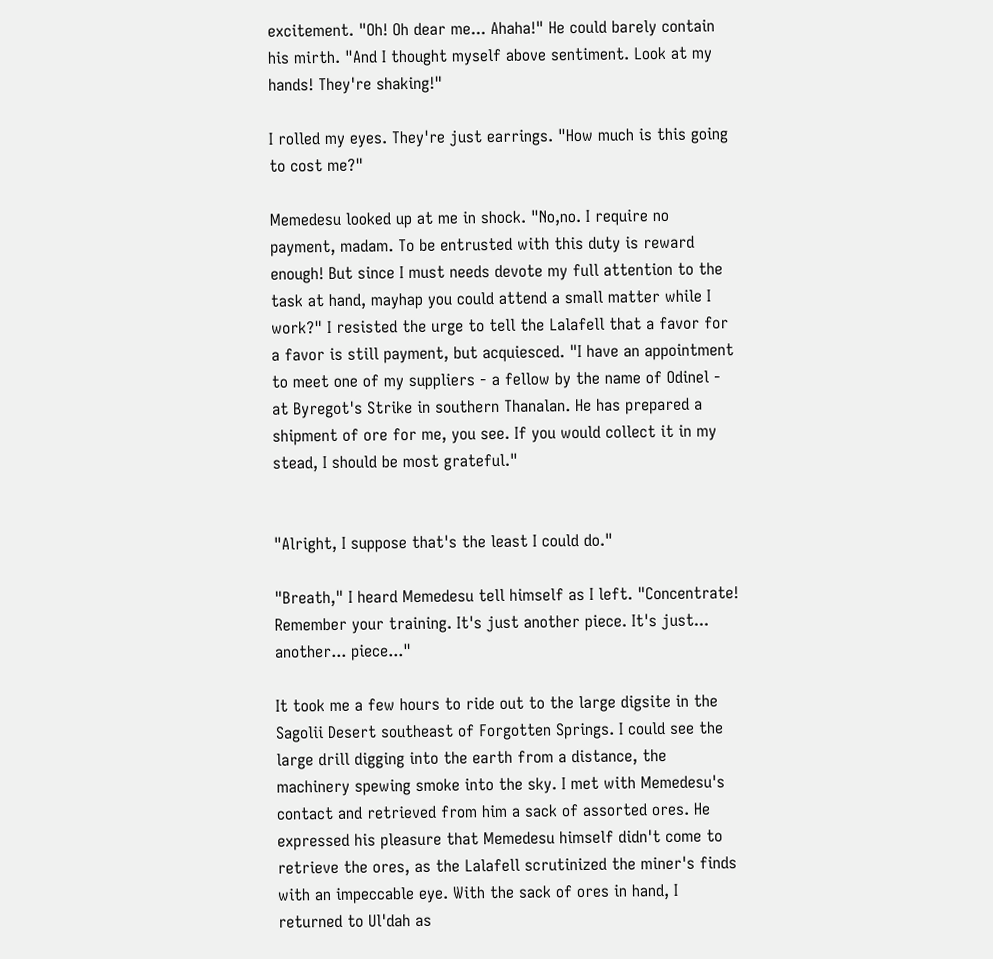excitement. "Oh! Oh dear me... Ahaha!" He could barely contain his mirth. "And I thought myself above sentiment. Look at my hands! They're shaking!"

I rolled my eyes. They're just earrings. "How much is this going to cost me?"

Memedesu looked up at me in shock. "No,no. I require no payment, madam. To be entrusted with this duty is reward enough! But since I must needs devote my full attention to the task at hand, mayhap you could attend a small matter while I work?" I resisted the urge to tell the Lalafell that a favor for a favor is still payment, but acquiesced. "I have an appointment to meet one of my suppliers - a fellow by the name of Odinel - at Byregot's Strike in southern Thanalan. He has prepared a shipment of ore for me, you see. If you would collect it in my stead, I should be most grateful."


"Alright, I suppose that's the least I could do."

"Breath," I heard Memedesu tell himself as I left. "Concentrate! Remember your training. It's just another piece. It's just... another... piece..."

It took me a few hours to ride out to the large digsite in the Sagolii Desert southeast of Forgotten Springs. I could see the large drill digging into the earth from a distance, the machinery spewing smoke into the sky. I met with Memedesu's contact and retrieved from him a sack of assorted ores. He expressed his pleasure that Memedesu himself didn't come to retrieve the ores, as the Lalafell scrutinized the miner's finds with an impeccable eye. With the sack of ores in hand, I returned to Ul'dah as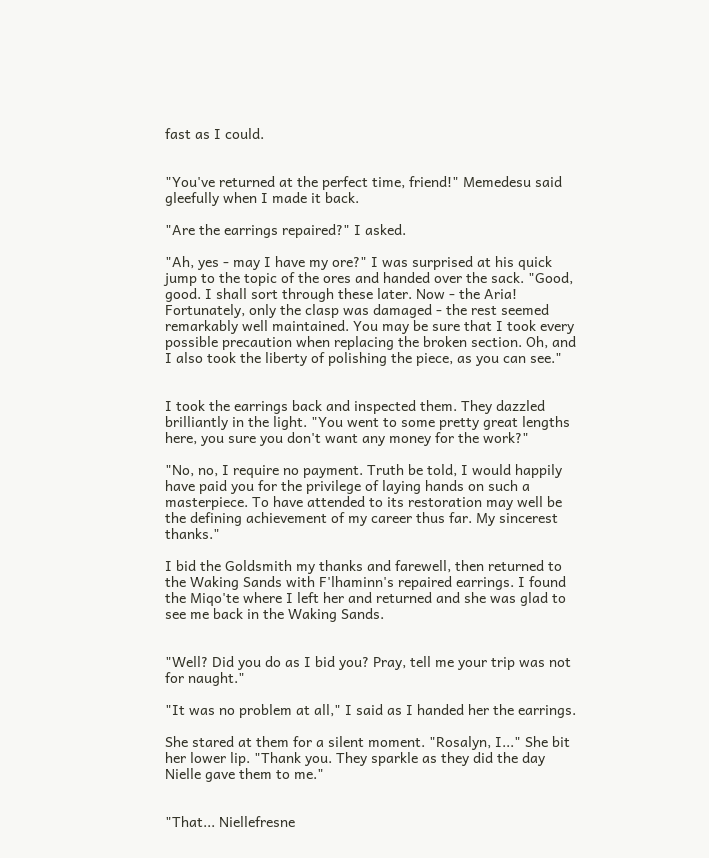fast as I could.


"You've returned at the perfect time, friend!" Memedesu said gleefully when I made it back.

"Are the earrings repaired?" I asked.

"Ah, yes - may I have my ore?" I was surprised at his quick jump to the topic of the ores and handed over the sack. "Good, good. I shall sort through these later. Now - the Aria! Fortunately, only the clasp was damaged - the rest seemed remarkably well maintained. You may be sure that I took every possible precaution when replacing the broken section. Oh, and I also took the liberty of polishing the piece, as you can see."


I took the earrings back and inspected them. They dazzled brilliantly in the light. "You went to some pretty great lengths here, you sure you don't want any money for the work?"

"No, no, I require no payment. Truth be told, I would happily have paid you for the privilege of laying hands on such a masterpiece. To have attended to its restoration may well be the defining achievement of my career thus far. My sincerest thanks."

I bid the Goldsmith my thanks and farewell, then returned to the Waking Sands with F'lhaminn's repaired earrings. I found the Miqo'te where I left her and returned and she was glad to see me back in the Waking Sands.


"Well? Did you do as I bid you? Pray, tell me your trip was not for naught."

"It was no problem at all," I said as I handed her the earrings.

She stared at them for a silent moment. "Rosalyn, I..." She bit her lower lip. "Thank you. They sparkle as they did the day Nielle gave them to me."


"That... Niellefresne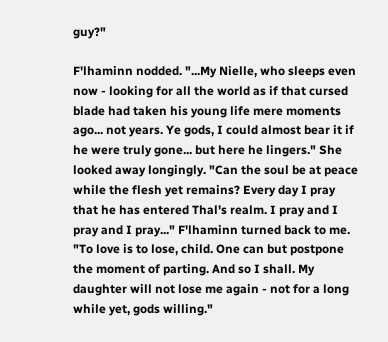guy?"

F'lhaminn nodded. "...My Nielle, who sleeps even now - looking for all the world as if that cursed blade had taken his young life mere moments ago... not years. Ye gods, I could almost bear it if he were truly gone... but here he lingers." She looked away longingly. "Can the soul be at peace while the flesh yet remains? Every day I pray that he has entered Thal's realm. I pray and I pray and I pray..." F'lhaminn turned back to me. "To love is to lose, child. One can but postpone the moment of parting. And so I shall. My daughter will not lose me again - not for a long while yet, gods willing."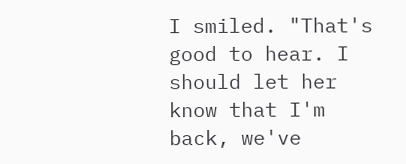I smiled. "That's good to hear. I should let her know that I'm back, we've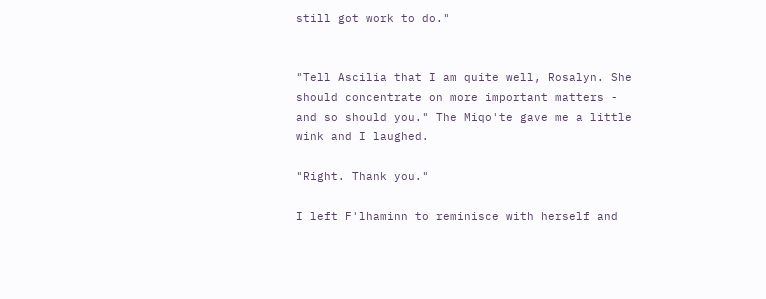still got work to do."


"Tell Ascilia that I am quite well, Rosalyn. She should concentrate on more important matters - and so should you." The Miqo'te gave me a little wink and I laughed.

"Right. Thank you."

I left F'lhaminn to reminisce with herself and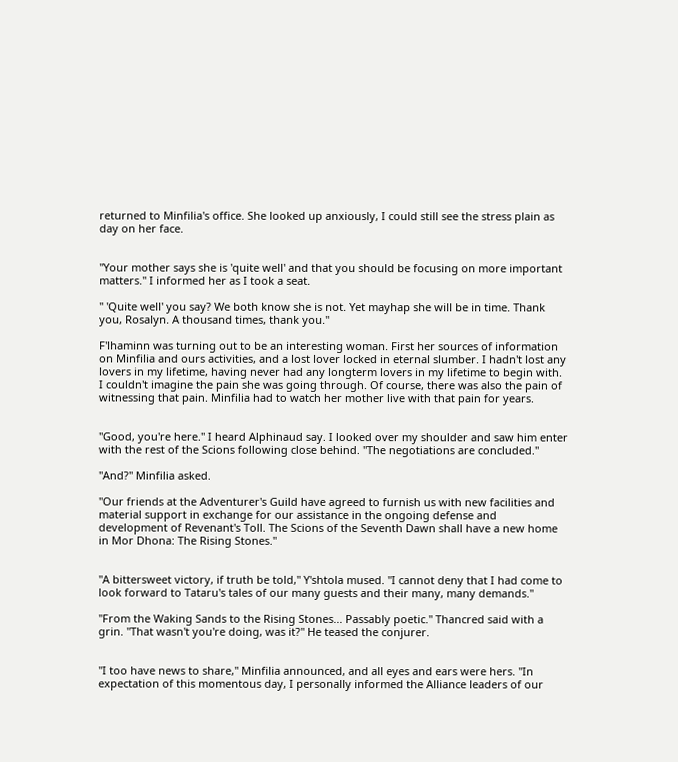returned to Minfilia's office. She looked up anxiously, I could still see the stress plain as day on her face.


"Your mother says she is 'quite well' and that you should be focusing on more important matters." I informed her as I took a seat.

" 'Quite well' you say? We both know she is not. Yet mayhap she will be in time. Thank you, Rosalyn. A thousand times, thank you."

F'lhaminn was turning out to be an interesting woman. First her sources of information on Minfilia and ours activities, and a lost lover locked in eternal slumber. I hadn't lost any lovers in my lifetime, having never had any longterm lovers in my lifetime to begin with. I couldn't imagine the pain she was going through. Of course, there was also the pain of witnessing that pain. Minfilia had to watch her mother live with that pain for years.


"Good, you're here." I heard Alphinaud say. I looked over my shoulder and saw him enter with the rest of the Scions following close behind. "The negotiations are concluded."

"And?" Minfilia asked.

"Our friends at the Adventurer's Guild have agreed to furnish us with new facilities and material support in exchange for our assistance in the ongoing defense and development of Revenant's Toll. The Scions of the Seventh Dawn shall have a new home in Mor Dhona: The Rising Stones."


"A bittersweet victory, if truth be told," Y'shtola mused. "I cannot deny that I had come to look forward to Tataru's tales of our many guests and their many, many demands."

"From the Waking Sands to the Rising Stones... Passably poetic." Thancred said with a grin. "That wasn't you're doing, was it?" He teased the conjurer.


"I too have news to share," Minfilia announced, and all eyes and ears were hers. "In expectation of this momentous day, I personally informed the Alliance leaders of our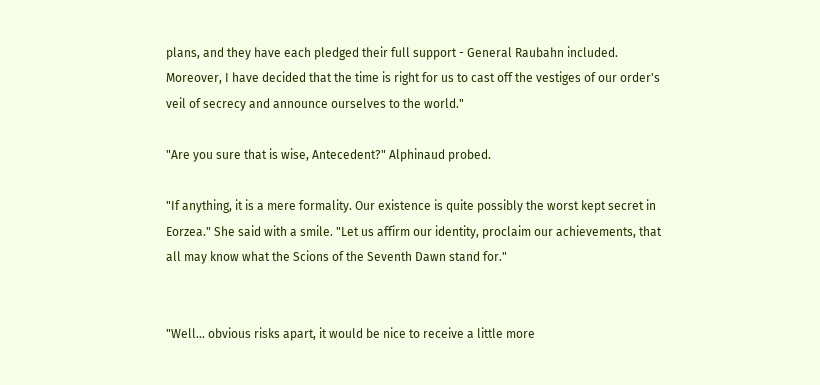plans, and they have each pledged their full support - General Raubahn included. Moreover, I have decided that the time is right for us to cast off the vestiges of our order's veil of secrecy and announce ourselves to the world."

"Are you sure that is wise, Antecedent?" Alphinaud probed.

"If anything, it is a mere formality. Our existence is quite possibly the worst kept secret in Eorzea." She said with a smile. "Let us affirm our identity, proclaim our achievements, that all may know what the Scions of the Seventh Dawn stand for."


"Well... obvious risks apart, it would be nice to receive a little more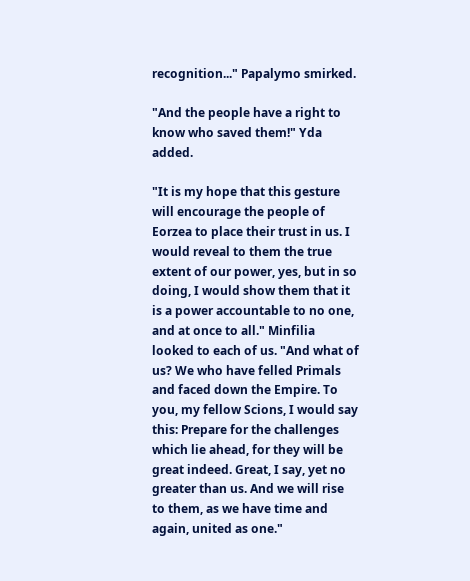recognition..." Papalymo smirked.

"And the people have a right to know who saved them!" Yda added.

"It is my hope that this gesture will encourage the people of Eorzea to place their trust in us. I would reveal to them the true extent of our power, yes, but in so doing, I would show them that it is a power accountable to no one, and at once to all." Minfilia looked to each of us. "And what of us? We who have felled Primals and faced down the Empire. To you, my fellow Scions, I would say this: Prepare for the challenges which lie ahead, for they will be great indeed. Great, I say, yet no greater than us. And we will rise to them, as we have time and again, united as one."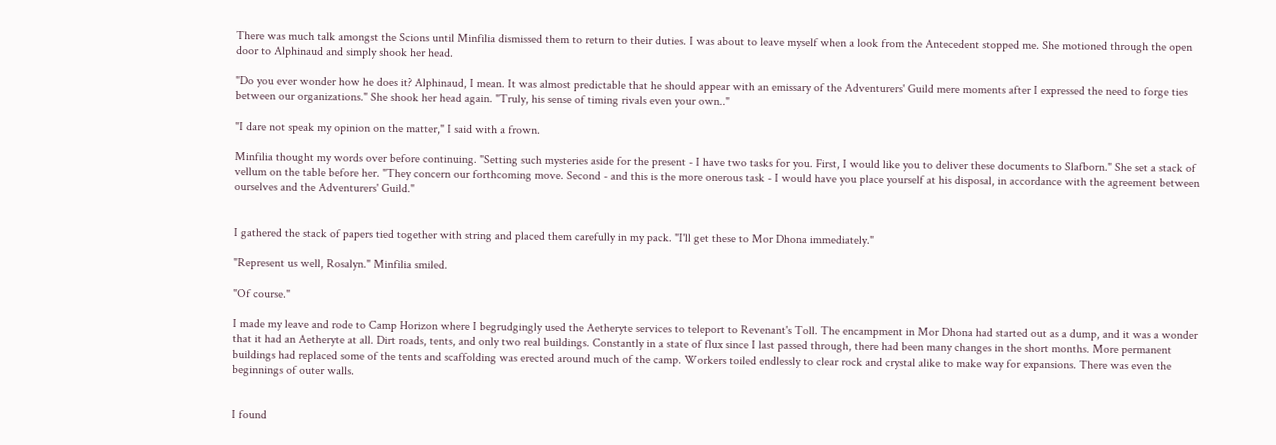There was much talk amongst the Scions until Minfilia dismissed them to return to their duties. I was about to leave myself when a look from the Antecedent stopped me. She motioned through the open door to Alphinaud and simply shook her head.

"Do you ever wonder how he does it? Alphinaud, I mean. It was almost predictable that he should appear with an emissary of the Adventurers' Guild mere moments after I expressed the need to forge ties between our organizations." She shook her head again. "Truly, his sense of timing rivals even your own.."

"I dare not speak my opinion on the matter," I said with a frown.

Minfilia thought my words over before continuing. "Setting such mysteries aside for the present - I have two tasks for you. First, I would like you to deliver these documents to Slafborn." She set a stack of vellum on the table before her. "They concern our forthcoming move. Second - and this is the more onerous task - I would have you place yourself at his disposal, in accordance with the agreement between ourselves and the Adventurers' Guild."


I gathered the stack of papers tied together with string and placed them carefully in my pack. "I'll get these to Mor Dhona immediately."

"Represent us well, Rosalyn." Minfilia smiled.

"Of course."

I made my leave and rode to Camp Horizon where I begrudgingly used the Aetheryte services to teleport to Revenant's Toll. The encampment in Mor Dhona had started out as a dump, and it was a wonder that it had an Aetheryte at all. Dirt roads, tents, and only two real buildings. Constantly in a state of flux since I last passed through, there had been many changes in the short months. More permanent buildings had replaced some of the tents and scaffolding was erected around much of the camp. Workers toiled endlessly to clear rock and crystal alike to make way for expansions. There was even the beginnings of outer walls.


I found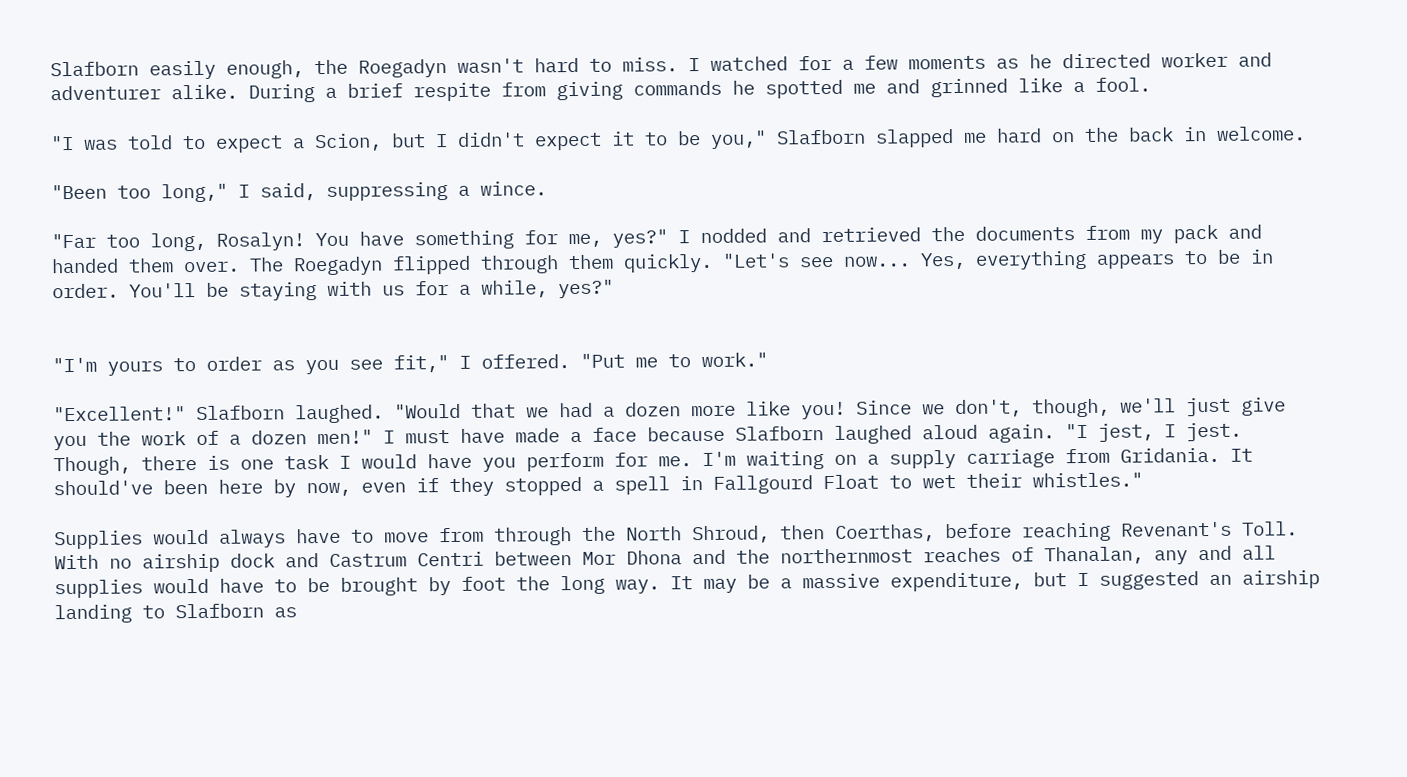Slafborn easily enough, the Roegadyn wasn't hard to miss. I watched for a few moments as he directed worker and adventurer alike. During a brief respite from giving commands he spotted me and grinned like a fool.

"I was told to expect a Scion, but I didn't expect it to be you," Slafborn slapped me hard on the back in welcome.

"Been too long," I said, suppressing a wince.

"Far too long, Rosalyn! You have something for me, yes?" I nodded and retrieved the documents from my pack and handed them over. The Roegadyn flipped through them quickly. "Let's see now... Yes, everything appears to be in order. You'll be staying with us for a while, yes?"


"I'm yours to order as you see fit," I offered. "Put me to work."

"Excellent!" Slafborn laughed. "Would that we had a dozen more like you! Since we don't, though, we'll just give you the work of a dozen men!" I must have made a face because Slafborn laughed aloud again. "I jest, I jest. Though, there is one task I would have you perform for me. I'm waiting on a supply carriage from Gridania. It should've been here by now, even if they stopped a spell in Fallgourd Float to wet their whistles."

Supplies would always have to move from through the North Shroud, then Coerthas, before reaching Revenant's Toll. With no airship dock and Castrum Centri between Mor Dhona and the northernmost reaches of Thanalan, any and all supplies would have to be brought by foot the long way. It may be a massive expenditure, but I suggested an airship landing to Slafborn as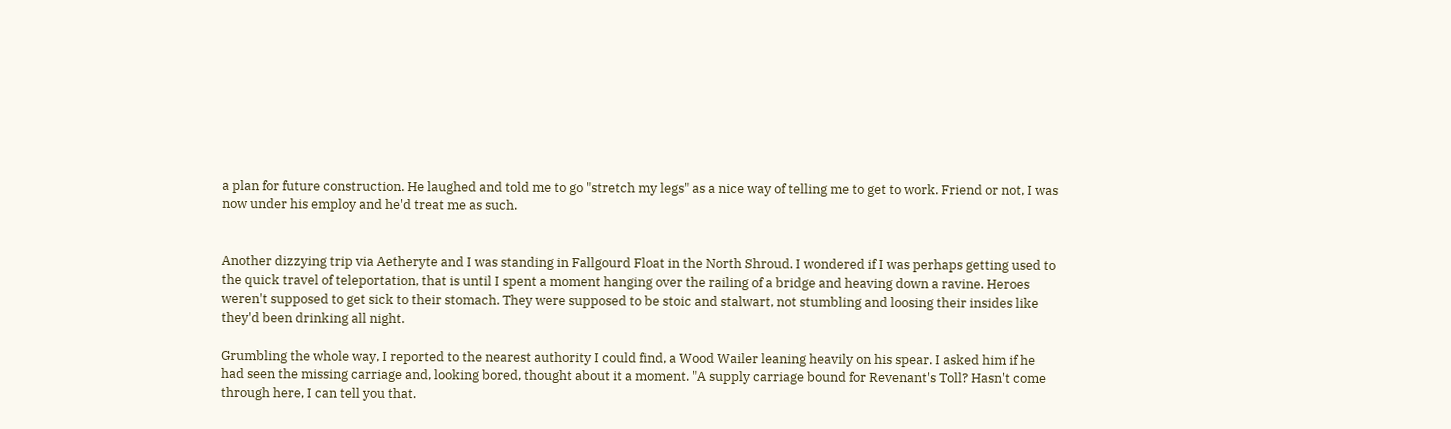a plan for future construction. He laughed and told me to go "stretch my legs" as a nice way of telling me to get to work. Friend or not, I was now under his employ and he'd treat me as such.


Another dizzying trip via Aetheryte and I was standing in Fallgourd Float in the North Shroud. I wondered if I was perhaps getting used to the quick travel of teleportation, that is until I spent a moment hanging over the railing of a bridge and heaving down a ravine. Heroes weren't supposed to get sick to their stomach. They were supposed to be stoic and stalwart, not stumbling and loosing their insides like they'd been drinking all night.

Grumbling the whole way, I reported to the nearest authority I could find, a Wood Wailer leaning heavily on his spear. I asked him if he had seen the missing carriage and, looking bored, thought about it a moment. "A supply carriage bound for Revenant's Toll? Hasn't come through here, I can tell you that.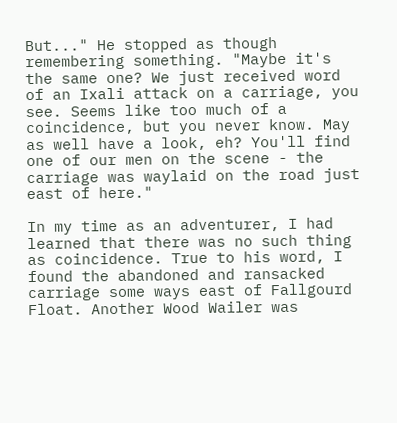But..." He stopped as though remembering something. "Maybe it's the same one? We just received word of an Ixali attack on a carriage, you see. Seems like too much of a coincidence, but you never know. May as well have a look, eh? You'll find one of our men on the scene - the carriage was waylaid on the road just east of here."

In my time as an adventurer, I had learned that there was no such thing as coincidence. True to his word, I found the abandoned and ransacked carriage some ways east of Fallgourd Float. Another Wood Wailer was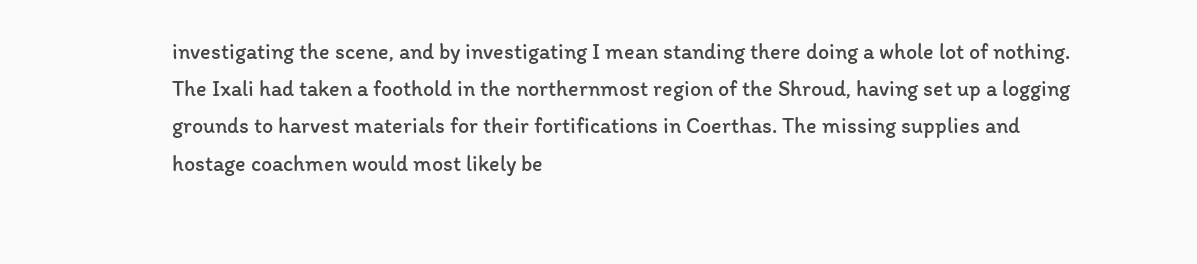investigating the scene, and by investigating I mean standing there doing a whole lot of nothing. The Ixali had taken a foothold in the northernmost region of the Shroud, having set up a logging grounds to harvest materials for their fortifications in Coerthas. The missing supplies and hostage coachmen would most likely be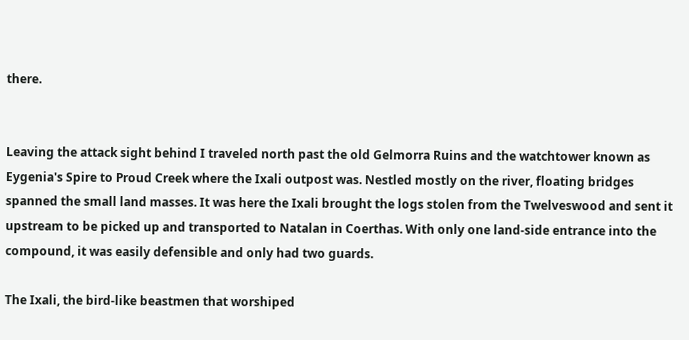there.


Leaving the attack sight behind I traveled north past the old Gelmorra Ruins and the watchtower known as Eygenia's Spire to Proud Creek where the Ixali outpost was. Nestled mostly on the river, floating bridges spanned the small land masses. It was here the Ixali brought the logs stolen from the Twelveswood and sent it upstream to be picked up and transported to Natalan in Coerthas. With only one land-side entrance into the compound, it was easily defensible and only had two guards.

The Ixali, the bird-like beastmen that worshiped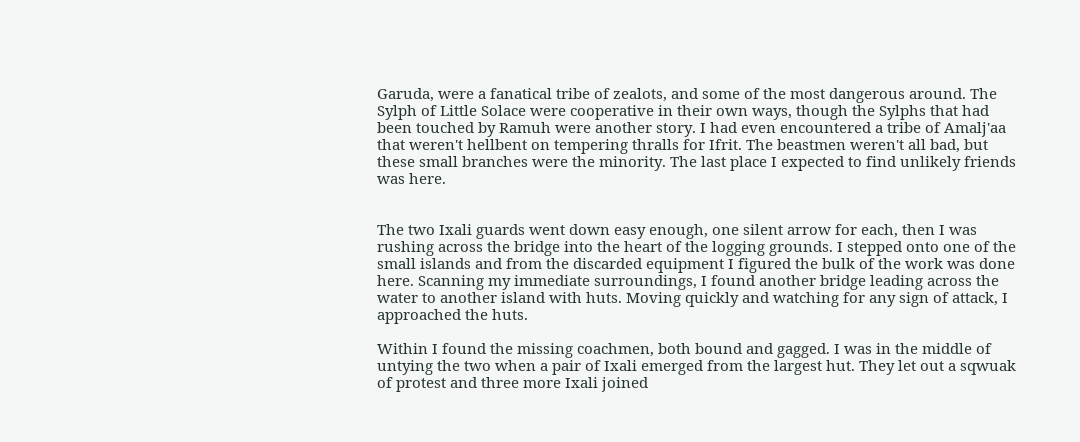Garuda, were a fanatical tribe of zealots, and some of the most dangerous around. The Sylph of Little Solace were cooperative in their own ways, though the Sylphs that had been touched by Ramuh were another story. I had even encountered a tribe of Amalj'aa that weren't hellbent on tempering thralls for Ifrit. The beastmen weren't all bad, but these small branches were the minority. The last place I expected to find unlikely friends was here.


The two Ixali guards went down easy enough, one silent arrow for each, then I was rushing across the bridge into the heart of the logging grounds. I stepped onto one of the small islands and from the discarded equipment I figured the bulk of the work was done here. Scanning my immediate surroundings, I found another bridge leading across the water to another island with huts. Moving quickly and watching for any sign of attack, I approached the huts.

Within I found the missing coachmen, both bound and gagged. I was in the middle of untying the two when a pair of Ixali emerged from the largest hut. They let out a sqwuak of protest and three more Ixali joined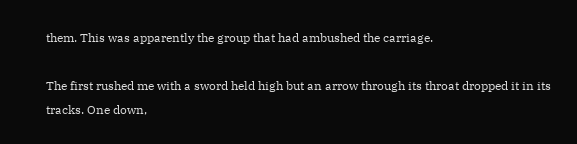them. This was apparently the group that had ambushed the carriage.

The first rushed me with a sword held high but an arrow through its throat dropped it in its tracks. One down,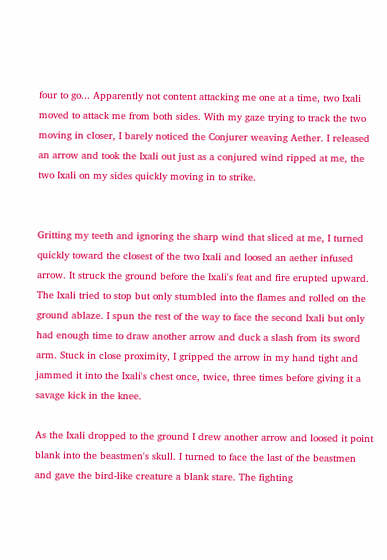four to go... Apparently not content attacking me one at a time, two Ixali moved to attack me from both sides. With my gaze trying to track the two moving in closer, I barely noticed the Conjurer weaving Aether. I released an arrow and took the Ixali out just as a conjured wind ripped at me, the two Ixali on my sides quickly moving in to strike.


Gritting my teeth and ignoring the sharp wind that sliced at me, I turned quickly toward the closest of the two Ixali and loosed an aether infused arrow. It struck the ground before the Ixali's feat and fire erupted upward. The Ixali tried to stop but only stumbled into the flames and rolled on the ground ablaze. I spun the rest of the way to face the second Ixali but only had enough time to draw another arrow and duck a slash from its sword arm. Stuck in close proximity, I gripped the arrow in my hand tight and jammed it into the Ixali's chest once, twice, three times before giving it a savage kick in the knee.

As the Ixali dropped to the ground I drew another arrow and loosed it point blank into the beastmen's skull. I turned to face the last of the beastmen and gave the bird-like creature a blank stare. The fighting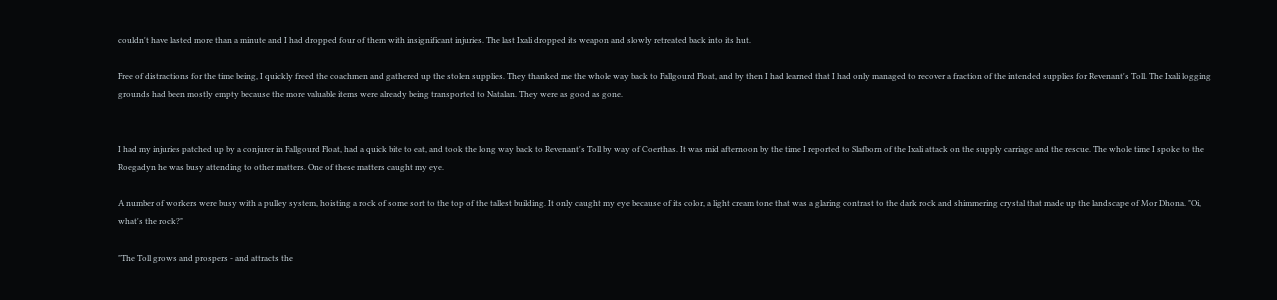couldn't have lasted more than a minute and I had dropped four of them with insignificant injuries. The last Ixali dropped its weapon and slowly retreated back into its hut.

Free of distractions for the time being, I quickly freed the coachmen and gathered up the stolen supplies. They thanked me the whole way back to Fallgourd Float, and by then I had learned that I had only managed to recover a fraction of the intended supplies for Revenant's Toll. The Ixali logging grounds had been mostly empty because the more valuable items were already being transported to Natalan. They were as good as gone.


I had my injuries patched up by a conjurer in Fallgourd Float, had a quick bite to eat, and took the long way back to Revenant's Toll by way of Coerthas. It was mid afternoon by the time I reported to Slafborn of the Ixali attack on the supply carriage and the rescue. The whole time I spoke to the Roegadyn he was busy attending to other matters. One of these matters caught my eye.

A number of workers were busy with a pulley system, hoisting a rock of some sort to the top of the tallest building. It only caught my eye because of its color, a light cream tone that was a glaring contrast to the dark rock and shimmering crystal that made up the landscape of Mor Dhona. "Oi, what's the rock?"

"The Toll grows and prospers - and attracts the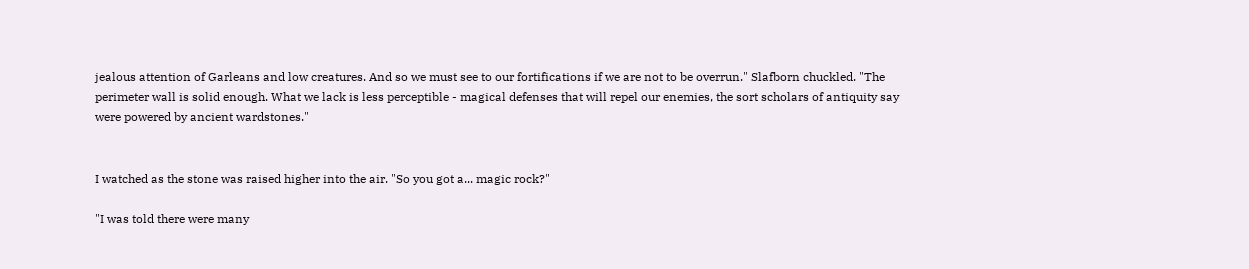jealous attention of Garleans and low creatures. And so we must see to our fortifications if we are not to be overrun." Slafborn chuckled. "The perimeter wall is solid enough. What we lack is less perceptible - magical defenses that will repel our enemies, the sort scholars of antiquity say were powered by ancient wardstones."


I watched as the stone was raised higher into the air. "So you got a... magic rock?"

"I was told there were many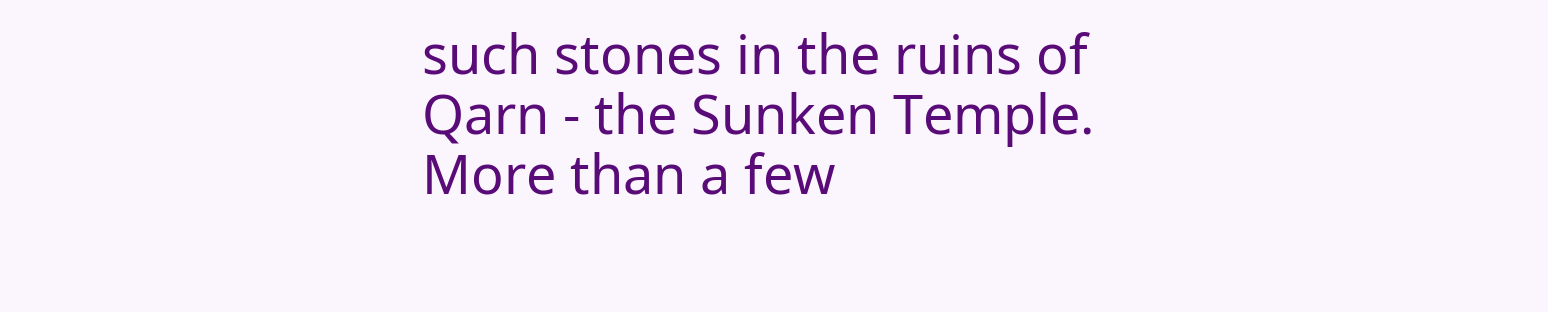such stones in the ruins of Qarn - the Sunken Temple. More than a few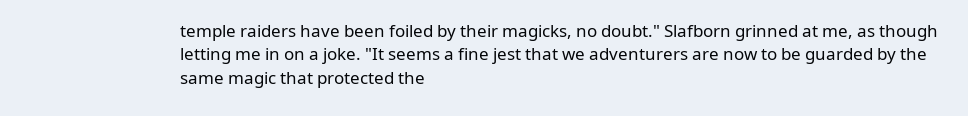temple raiders have been foiled by their magicks, no doubt." Slafborn grinned at me, as though letting me in on a joke. "It seems a fine jest that we adventurers are now to be guarded by the same magic that protected the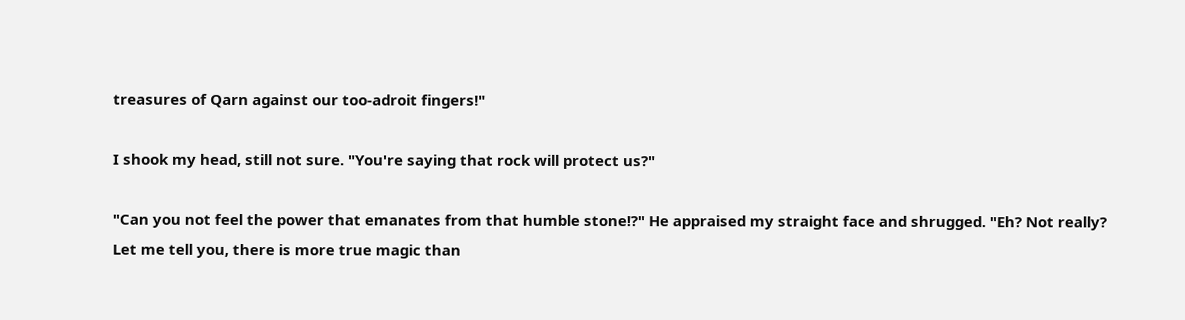treasures of Qarn against our too-adroit fingers!"

I shook my head, still not sure. "You're saying that rock will protect us?"

"Can you not feel the power that emanates from that humble stone!?" He appraised my straight face and shrugged. "Eh? Not really? Let me tell you, there is more true magic than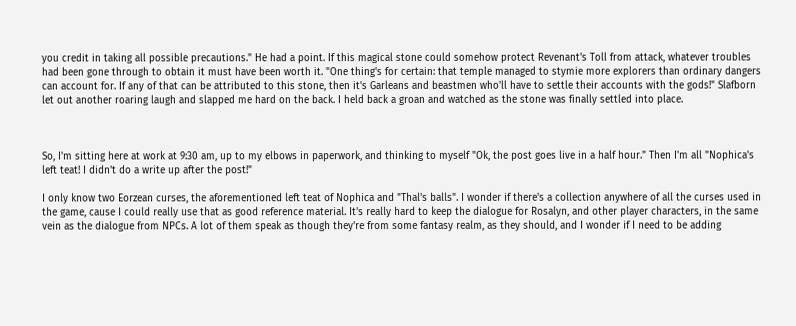you credit in taking all possible precautions." He had a point. If this magical stone could somehow protect Revenant's Toll from attack, whatever troubles had been gone through to obtain it must have been worth it. "One thing's for certain: that temple managed to stymie more explorers than ordinary dangers can account for. If any of that can be attributed to this stone, then it's Garleans and beastmen who'll have to settle their accounts with the gods!" Slafborn let out another roaring laugh and slapped me hard on the back. I held back a groan and watched as the stone was finally settled into place.



So, I'm sitting here at work at 9:30 am, up to my elbows in paperwork, and thinking to myself "Ok, the post goes live in a half hour." Then I'm all "Nophica's left teat! I didn't do a write up after the post!"

I only know two Eorzean curses, the aforementioned left teat of Nophica and "Thal's balls". I wonder if there's a collection anywhere of all the curses used in the game, cause I could really use that as good reference material. It's really hard to keep the dialogue for Rosalyn, and other player characters, in the same vein as the dialogue from NPCs. A lot of them speak as though they're from some fantasy realm, as they should, and I wonder if I need to be adding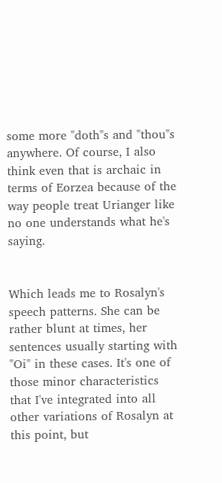some more "doth"s and "thou"s anywhere. Of course, I also think even that is archaic in terms of Eorzea because of the way people treat Urianger like no one understands what he's saying.


Which leads me to Rosalyn's speech patterns. She can be rather blunt at times, her sentences usually starting with "Oi" in these cases. It's one of those minor characteristics that I've integrated into all other variations of Rosalyn at this point, but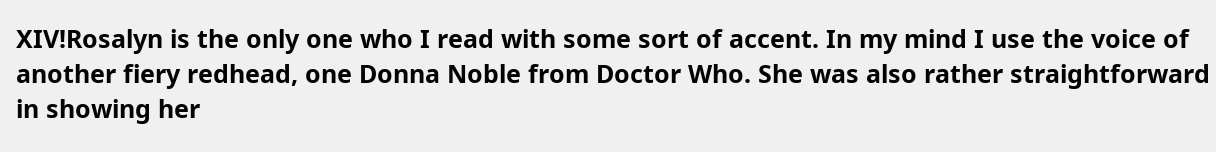XIV!Rosalyn is the only one who I read with some sort of accent. In my mind I use the voice of another fiery redhead, one Donna Noble from Doctor Who. She was also rather straightforward in showing her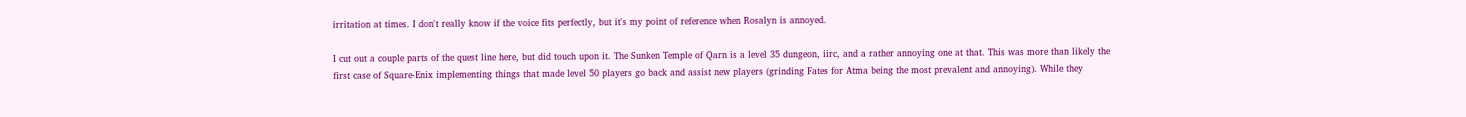irritation at times. I don't really know if the voice fits perfectly, but it's my point of reference when Rosalyn is annoyed.

I cut out a couple parts of the quest line here, but did touch upon it. The Sunken Temple of Qarn is a level 35 dungeon, iirc, and a rather annoying one at that. This was more than likely the first case of Square-Enix implementing things that made level 50 players go back and assist new players (grinding Fates for Atma being the most prevalent and annoying). While they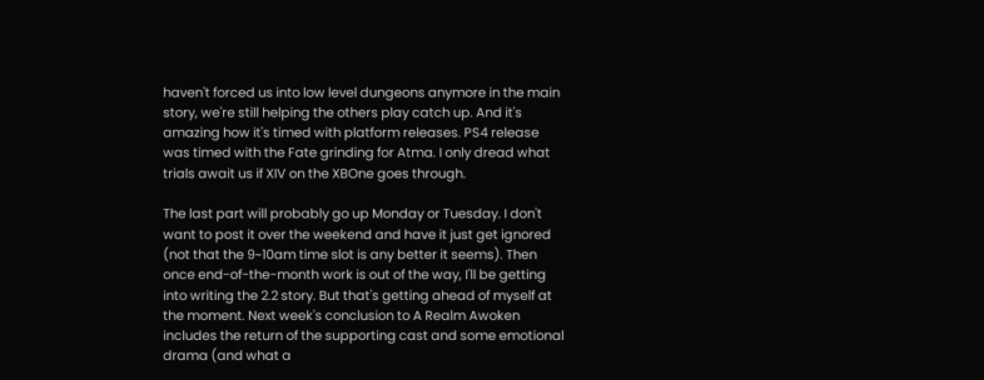haven't forced us into low level dungeons anymore in the main story, we're still helping the others play catch up. And it's amazing how it's timed with platform releases. PS4 release was timed with the Fate grinding for Atma. I only dread what trials await us if XIV on the XBOne goes through.

The last part will probably go up Monday or Tuesday. I don't want to post it over the weekend and have it just get ignored (not that the 9~10am time slot is any better it seems). Then once end-of-the-month work is out of the way, I'll be getting into writing the 2.2 story. But that's getting ahead of myself at the moment. Next week's conclusion to A Realm Awoken includes the return of the supporting cast and some emotional drama (and what a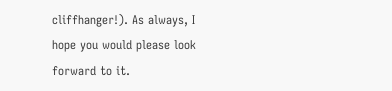cliffhanger!). As always, I hope you would please look forward to it.